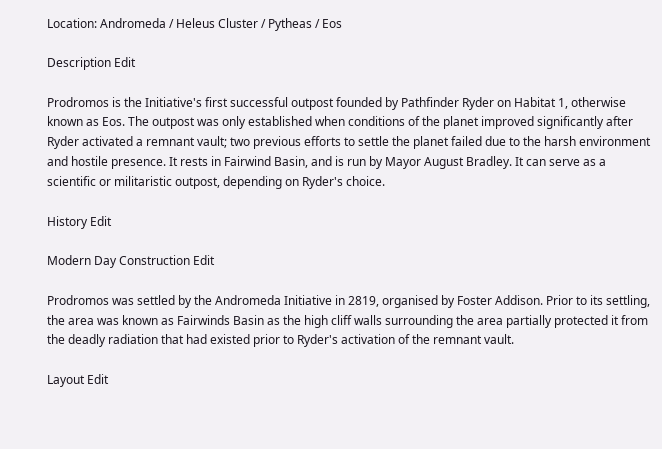Location: Andromeda / Heleus Cluster / Pytheas / Eos

Description Edit

Prodromos is the Initiative's first successful outpost founded by Pathfinder Ryder on Habitat 1, otherwise known as Eos. The outpost was only established when conditions of the planet improved significantly after Ryder activated a remnant vault; two previous efforts to settle the planet failed due to the harsh environment and hostile presence. It rests in Fairwind Basin, and is run by Mayor August Bradley. It can serve as a scientific or militaristic outpost, depending on Ryder's choice.

History Edit

Modern Day Construction Edit

Prodromos was settled by the Andromeda Initiative in 2819, organised by Foster Addison. Prior to its settling, the area was known as Fairwinds Basin as the high cliff walls surrounding the area partially protected it from the deadly radiation that had existed prior to Ryder's activation of the remnant vault.

Layout Edit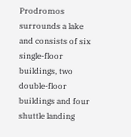Prodromos surrounds a lake and consists of six single-floor buildings, two double-floor buildings and four shuttle landing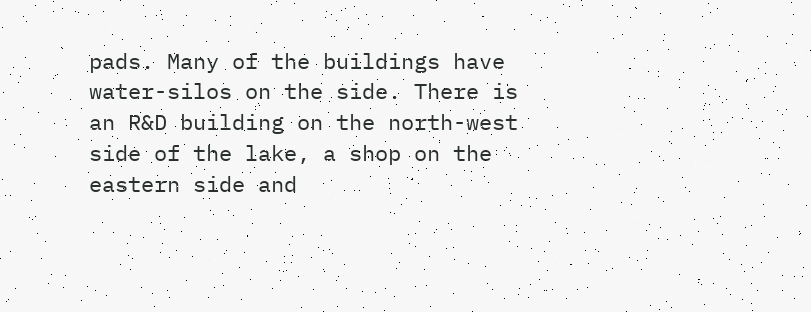pads. Many of the buildings have water-silos on the side. There is an R&D building on the north-west side of the lake, a shop on the eastern side and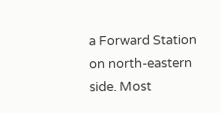a Forward Station on north-eastern side. Most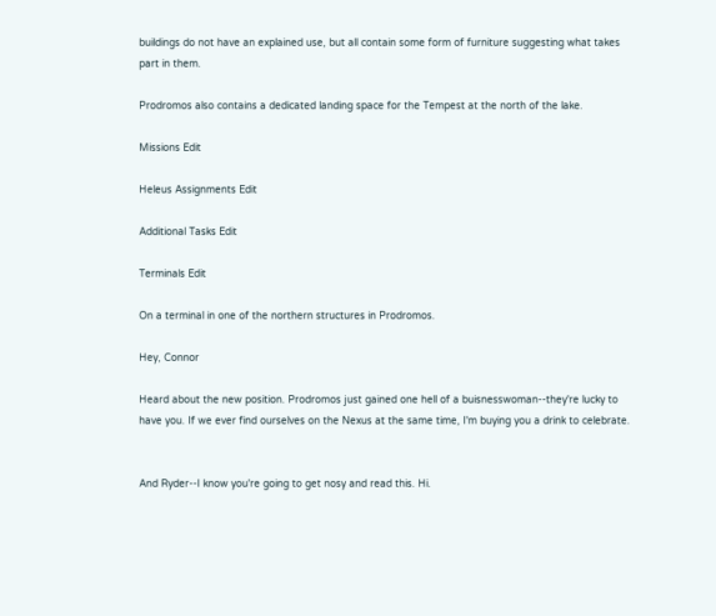buildings do not have an explained use, but all contain some form of furniture suggesting what takes part in them.

Prodromos also contains a dedicated landing space for the Tempest at the north of the lake.

Missions Edit

Heleus Assignments Edit

Additional Tasks Edit

Terminals Edit

On a terminal in one of the northern structures in Prodromos.

Hey, Connor

Heard about the new position. Prodromos just gained one hell of a buisnesswoman--they're lucky to have you. If we ever find ourselves on the Nexus at the same time, I'm buying you a drink to celebrate.


And Ryder--I know you're going to get nosy and read this. Hi.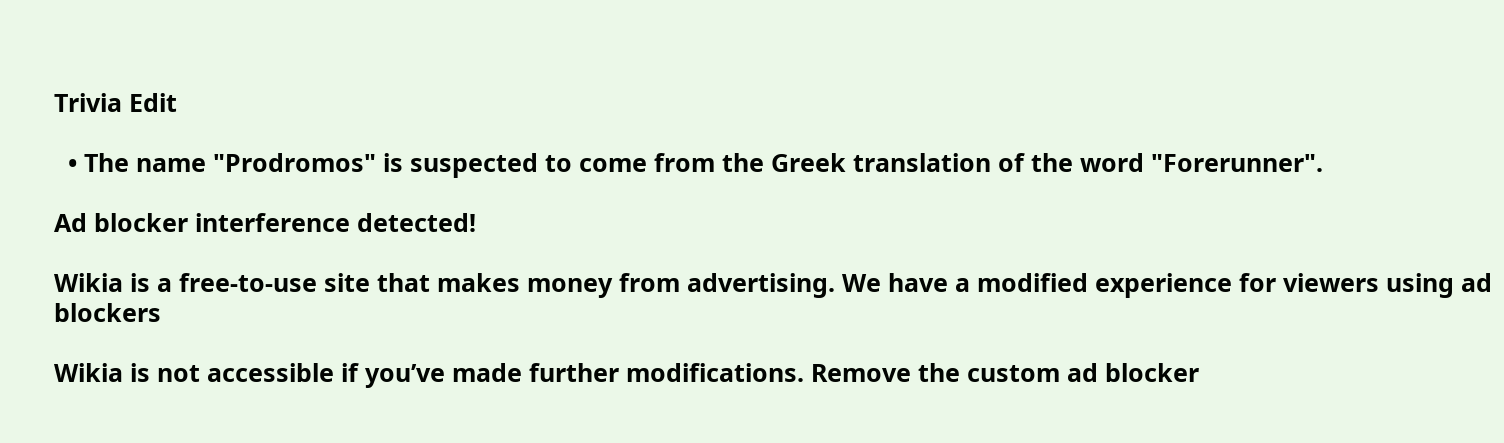Trivia Edit

  • The name "Prodromos" is suspected to come from the Greek translation of the word "Forerunner".

Ad blocker interference detected!

Wikia is a free-to-use site that makes money from advertising. We have a modified experience for viewers using ad blockers

Wikia is not accessible if you’ve made further modifications. Remove the custom ad blocker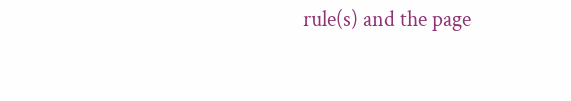rule(s) and the page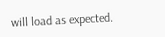will load as expected.